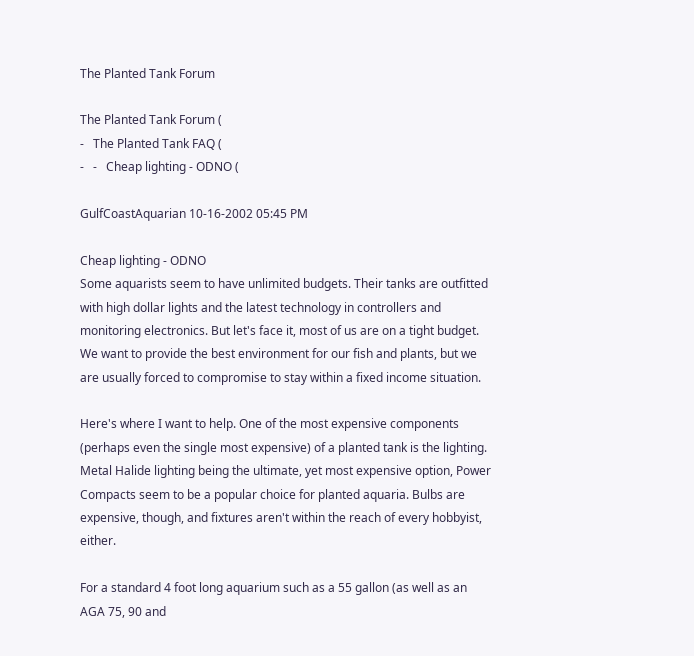The Planted Tank Forum

The Planted Tank Forum (
-   The Planted Tank FAQ (
-   -   Cheap lighting - ODNO (

GulfCoastAquarian 10-16-2002 05:45 PM

Cheap lighting - ODNO
Some aquarists seem to have unlimited budgets. Their tanks are outfitted with high dollar lights and the latest technology in controllers and monitoring electronics. But let's face it, most of us are on a tight budget. We want to provide the best environment for our fish and plants, but we are usually forced to compromise to stay within a fixed income situation.

Here's where I want to help. One of the most expensive components (perhaps even the single most expensive) of a planted tank is the lighting. Metal Halide lighting being the ultimate, yet most expensive option, Power Compacts seem to be a popular choice for planted aquaria. Bulbs are expensive, though, and fixtures aren't within the reach of every hobbyist, either.

For a standard 4 foot long aquarium such as a 55 gallon (as well as an AGA 75, 90 and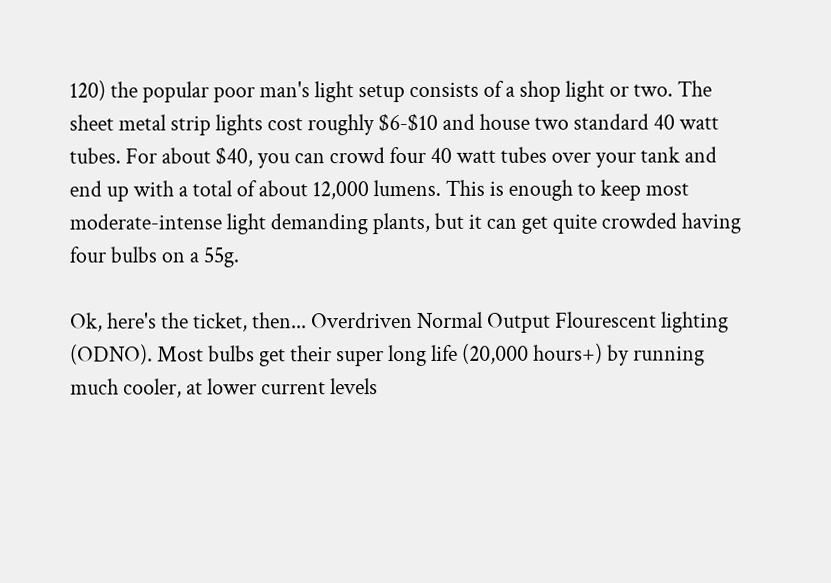120) the popular poor man's light setup consists of a shop light or two. The sheet metal strip lights cost roughly $6-$10 and house two standard 40 watt tubes. For about $40, you can crowd four 40 watt tubes over your tank and end up with a total of about 12,000 lumens. This is enough to keep most moderate-intense light demanding plants, but it can get quite crowded having four bulbs on a 55g.

Ok, here's the ticket, then... Overdriven Normal Output Flourescent lighting (ODNO). Most bulbs get their super long life (20,000 hours+) by running much cooler, at lower current levels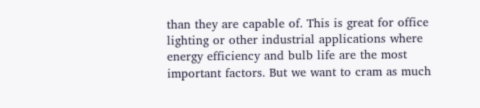than they are capable of. This is great for office lighting or other industrial applications where energy efficiency and bulb life are the most important factors. But we want to cram as much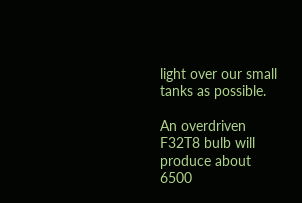light over our small tanks as possible.

An overdriven F32T8 bulb will produce about 6500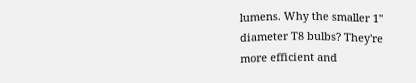lumens. Why the smaller 1" diameter T8 bulbs? They're more efficient and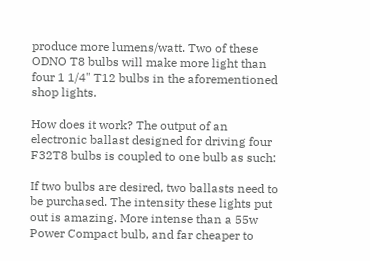produce more lumens/watt. Two of these ODNO T8 bulbs will make more light than four 1 1/4" T12 bulbs in the aforementioned shop lights.

How does it work? The output of an electronic ballast designed for driving four F32T8 bulbs is coupled to one bulb as such:

If two bulbs are desired, two ballasts need to be purchased. The intensity these lights put out is amazing. More intense than a 55w Power Compact bulb, and far cheaper to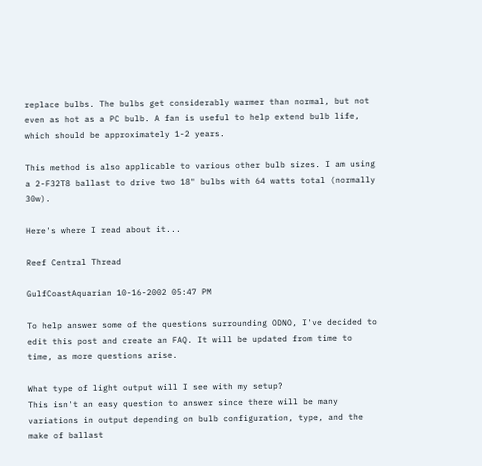replace bulbs. The bulbs get considerably warmer than normal, but not even as hot as a PC bulb. A fan is useful to help extend bulb life, which should be approximately 1-2 years.

This method is also applicable to various other bulb sizes. I am using a 2-F32T8 ballast to drive two 18" bulbs with 64 watts total (normally 30w).

Here's where I read about it...

Reef Central Thread

GulfCoastAquarian 10-16-2002 05:47 PM

To help answer some of the questions surrounding ODNO, I've decided to edit this post and create an FAQ. It will be updated from time to time, as more questions arise.

What type of light output will I see with my setup?
This isn't an easy question to answer since there will be many variations in output depending on bulb configuration, type, and the make of ballast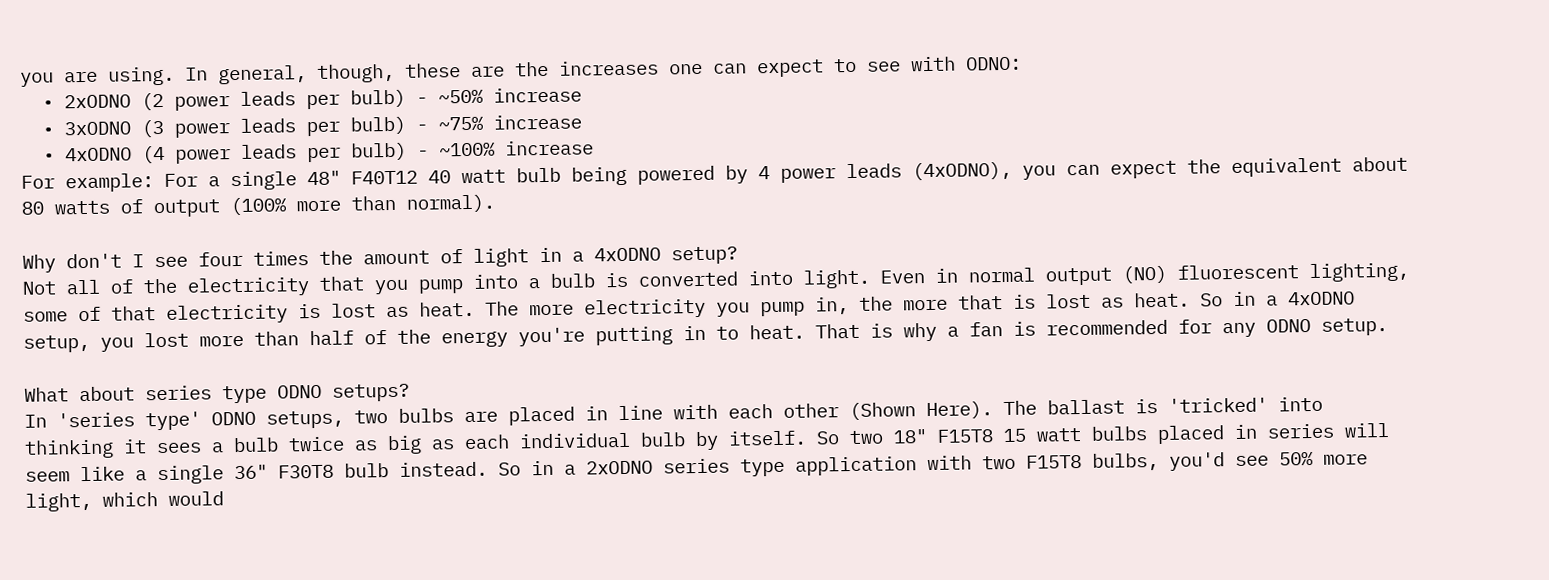you are using. In general, though, these are the increases one can expect to see with ODNO:
  • 2xODNO (2 power leads per bulb) - ~50% increase
  • 3xODNO (3 power leads per bulb) - ~75% increase
  • 4xODNO (4 power leads per bulb) - ~100% increase
For example: For a single 48" F40T12 40 watt bulb being powered by 4 power leads (4xODNO), you can expect the equivalent about 80 watts of output (100% more than normal).

Why don't I see four times the amount of light in a 4xODNO setup?
Not all of the electricity that you pump into a bulb is converted into light. Even in normal output (NO) fluorescent lighting, some of that electricity is lost as heat. The more electricity you pump in, the more that is lost as heat. So in a 4xODNO setup, you lost more than half of the energy you're putting in to heat. That is why a fan is recommended for any ODNO setup.

What about series type ODNO setups?
In 'series type' ODNO setups, two bulbs are placed in line with each other (Shown Here). The ballast is 'tricked' into thinking it sees a bulb twice as big as each individual bulb by itself. So two 18" F15T8 15 watt bulbs placed in series will seem like a single 36" F30T8 bulb instead. So in a 2xODNO series type application with two F15T8 bulbs, you'd see 50% more light, which would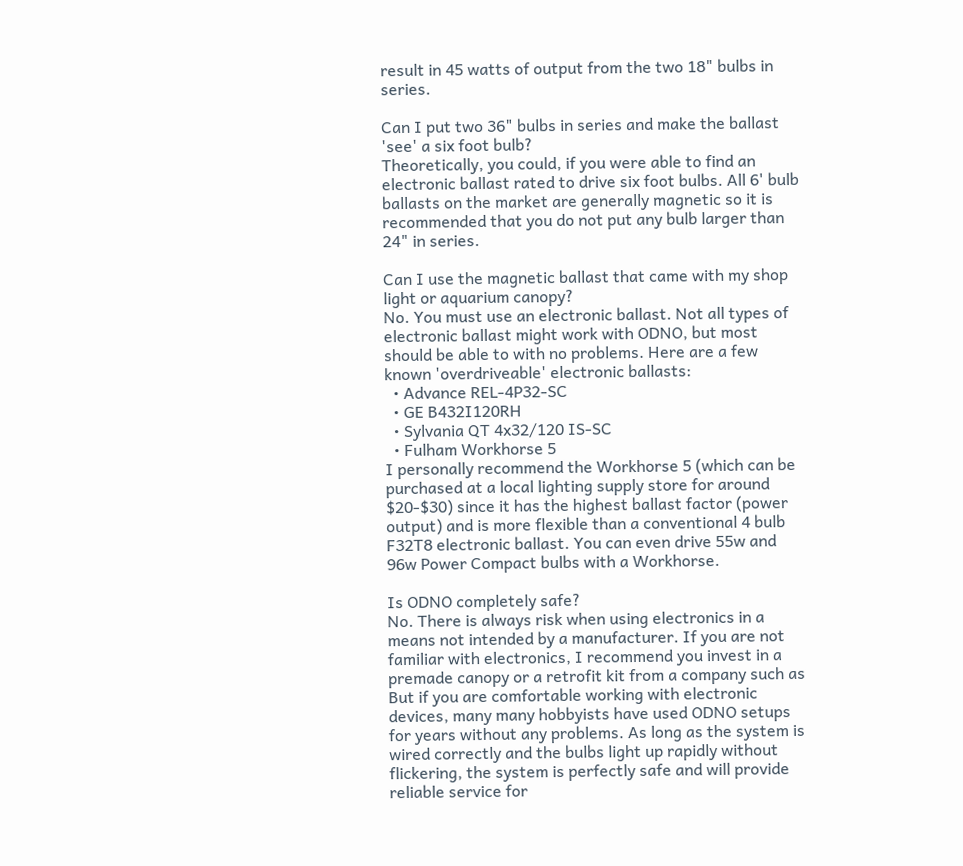result in 45 watts of output from the two 18" bulbs in series.

Can I put two 36" bulbs in series and make the ballast 'see' a six foot bulb?
Theoretically, you could, if you were able to find an electronic ballast rated to drive six foot bulbs. All 6' bulb ballasts on the market are generally magnetic so it is recommended that you do not put any bulb larger than 24" in series.

Can I use the magnetic ballast that came with my shop light or aquarium canopy?
No. You must use an electronic ballast. Not all types of electronic ballast might work with ODNO, but most should be able to with no problems. Here are a few known 'overdriveable' electronic ballasts:
  • Advance REL-4P32-SC
  • GE B432I120RH
  • Sylvania QT 4x32/120 IS-SC
  • Fulham Workhorse 5
I personally recommend the Workhorse 5 (which can be purchased at a local lighting supply store for around $20-$30) since it has the highest ballast factor (power output) and is more flexible than a conventional 4 bulb F32T8 electronic ballast. You can even drive 55w and 96w Power Compact bulbs with a Workhorse.

Is ODNO completely safe?
No. There is always risk when using electronics in a means not intended by a manufacturer. If you are not familiar with electronics, I recommend you invest in a premade canopy or a retrofit kit from a company such as
But if you are comfortable working with electronic devices, many many hobbyists have used ODNO setups for years without any problems. As long as the system is wired correctly and the bulbs light up rapidly without flickering, the system is perfectly safe and will provide reliable service for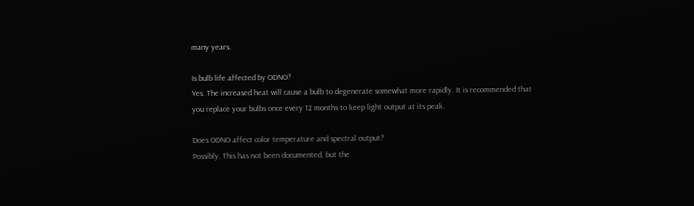many years.

Is bulb life affected by ODNO?
Yes. The increased heat will cause a bulb to degenerate somewhat more rapidly. It is recommended that you replace your bulbs once every 12 months to keep light output at its peak.

Does ODNO affect color temperature and spectral output?
Possibly. This has not been documented, but the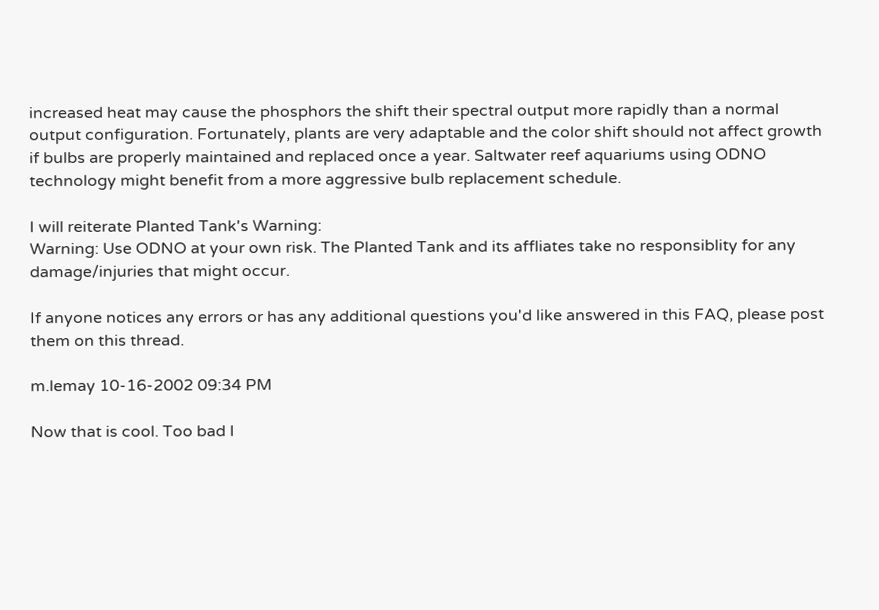increased heat may cause the phosphors the shift their spectral output more rapidly than a normal output configuration. Fortunately, plants are very adaptable and the color shift should not affect growth if bulbs are properly maintained and replaced once a year. Saltwater reef aquariums using ODNO technology might benefit from a more aggressive bulb replacement schedule.

I will reiterate Planted Tank's Warning:
Warning: Use ODNO at your own risk. The Planted Tank and its affliates take no responsiblity for any damage/injuries that might occur.

If anyone notices any errors or has any additional questions you'd like answered in this FAQ, please post them on this thread.

m.lemay 10-16-2002 09:34 PM

Now that is cool. Too bad I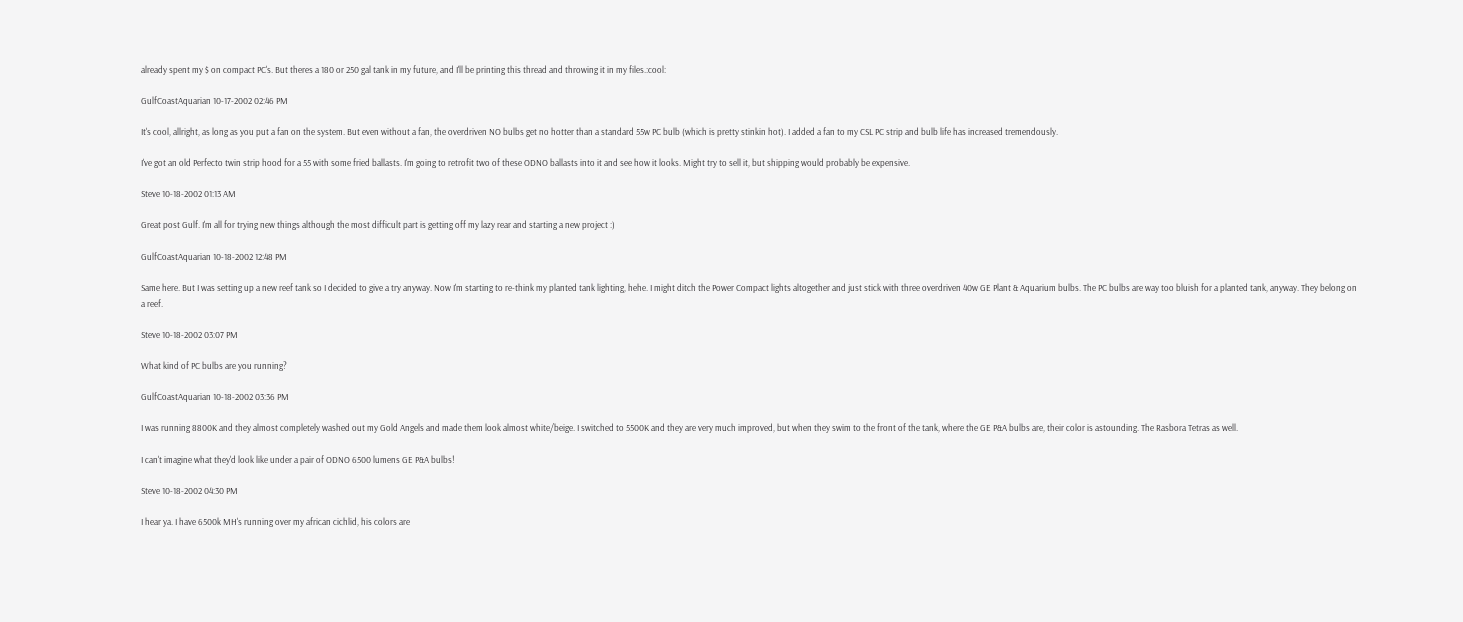already spent my $ on compact PC's. But theres a 180 or 250 gal tank in my future, and I'll be printing this thread and throwing it in my files.:cool:

GulfCoastAquarian 10-17-2002 02:46 PM

It's cool, allright, as long as you put a fan on the system. But even without a fan, the overdriven NO bulbs get no hotter than a standard 55w PC bulb (which is pretty stinkin hot). I added a fan to my CSL PC strip and bulb life has increased tremendously.

I've got an old Perfecto twin strip hood for a 55 with some fried ballasts. I'm going to retrofit two of these ODNO ballasts into it and see how it looks. Might try to sell it, but shipping would probably be expensive.

Steve 10-18-2002 01:13 AM

Great post Gulf. I'm all for trying new things although the most difficult part is getting off my lazy rear and starting a new project :)

GulfCoastAquarian 10-18-2002 12:48 PM

Same here. But I was setting up a new reef tank so I decided to give a try anyway. Now I'm starting to re-think my planted tank lighting, hehe. I might ditch the Power Compact lights altogether and just stick with three overdriven 40w GE Plant & Aquarium bulbs. The PC bulbs are way too bluish for a planted tank, anyway. They belong on a reef.

Steve 10-18-2002 03:07 PM

What kind of PC bulbs are you running?

GulfCoastAquarian 10-18-2002 03:36 PM

I was running 8800K and they almost completely washed out my Gold Angels and made them look almost white/beige. I switched to 5500K and they are very much improved, but when they swim to the front of the tank, where the GE P&A bulbs are, their color is astounding. The Rasbora Tetras as well.

I can't imagine what they'd look like under a pair of ODNO 6500 lumens GE P&A bulbs!

Steve 10-18-2002 04:30 PM

I hear ya. I have 6500k MH's running over my african cichlid, his colors are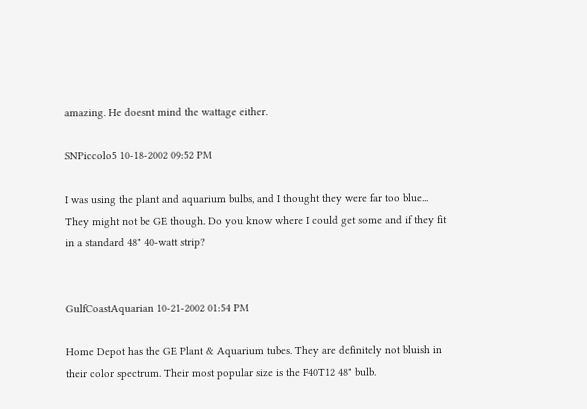amazing. He doesnt mind the wattage either.

SNPiccolo5 10-18-2002 09:52 PM

I was using the plant and aquarium bulbs, and I thought they were far too blue... They might not be GE though. Do you know where I could get some and if they fit in a standard 48" 40-watt strip?


GulfCoastAquarian 10-21-2002 01:54 PM

Home Depot has the GE Plant & Aquarium tubes. They are definitely not bluish in their color spectrum. Their most popular size is the F40T12 48" bulb.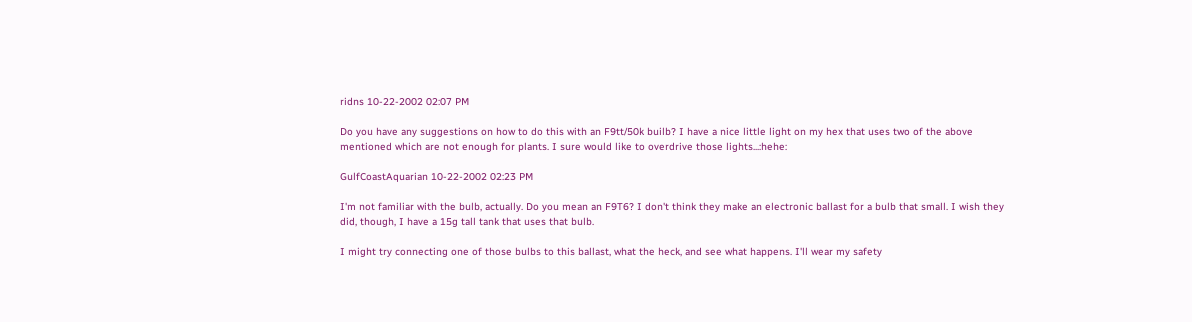ridns 10-22-2002 02:07 PM

Do you have any suggestions on how to do this with an F9tt/50k builb? I have a nice little light on my hex that uses two of the above mentioned which are not enough for plants. I sure would like to overdrive those lights...:hehe:

GulfCoastAquarian 10-22-2002 02:23 PM

I'm not familiar with the bulb, actually. Do you mean an F9T6? I don't think they make an electronic ballast for a bulb that small. I wish they did, though, I have a 15g tall tank that uses that bulb.

I might try connecting one of those bulbs to this ballast, what the heck, and see what happens. I'll wear my safety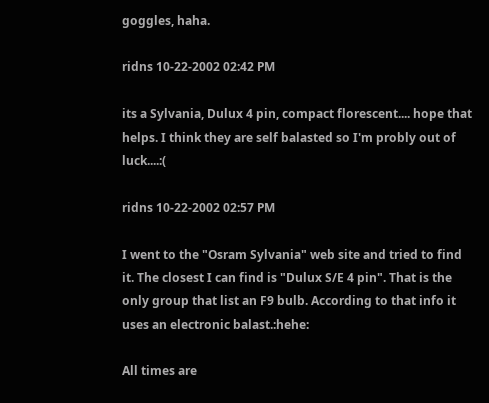goggles, haha.

ridns 10-22-2002 02:42 PM

its a Sylvania, Dulux 4 pin, compact florescent.... hope that helps. I think they are self balasted so I'm probly out of luck....:(

ridns 10-22-2002 02:57 PM

I went to the "Osram Sylvania" web site and tried to find it. The closest I can find is "Dulux S/E 4 pin". That is the only group that list an F9 bulb. According to that info it uses an electronic balast.:hehe:

All times are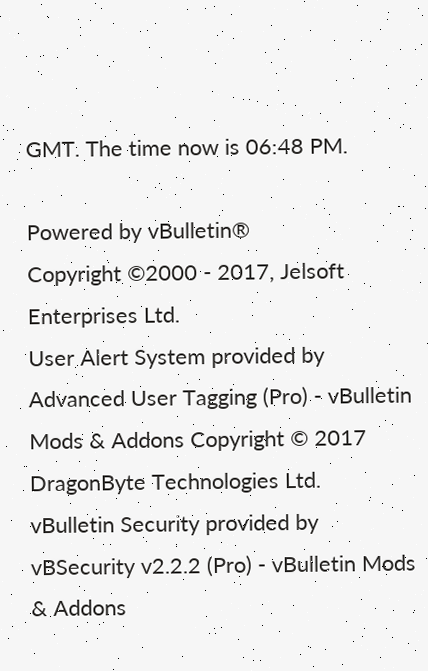GMT. The time now is 06:48 PM.

Powered by vBulletin®
Copyright ©2000 - 2017, Jelsoft Enterprises Ltd.
User Alert System provided by Advanced User Tagging (Pro) - vBulletin Mods & Addons Copyright © 2017 DragonByte Technologies Ltd.
vBulletin Security provided by vBSecurity v2.2.2 (Pro) - vBulletin Mods & Addons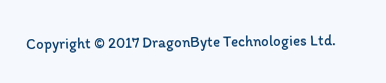Copyright © 2017 DragonByte Technologies Ltd.